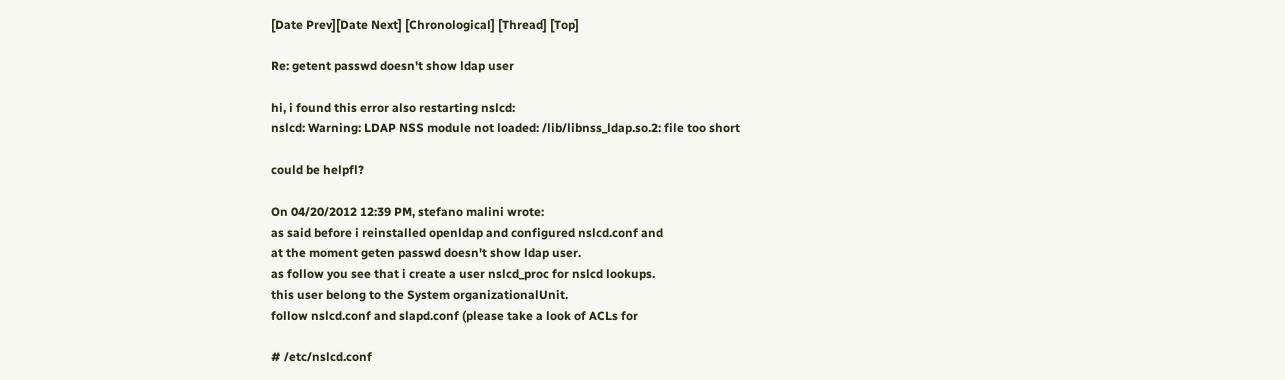[Date Prev][Date Next] [Chronological] [Thread] [Top]

Re: getent passwd doesn't show ldap user

hi, i found this error also restarting nslcd:
nslcd: Warning: LDAP NSS module not loaded: /lib/libnss_ldap.so.2: file too short

could be helpfl?

On 04/20/2012 12:39 PM, stefano malini wrote:
as said before i reinstalled openldap and configured nslcd.conf and
at the moment geten passwd doesn't show ldap user.
as follow you see that i create a user nslcd_proc for nslcd lookups.
this user belong to the System organizationalUnit.
follow nslcd.conf and slapd.conf (please take a look of ACLs for

# /etc/nslcd.conf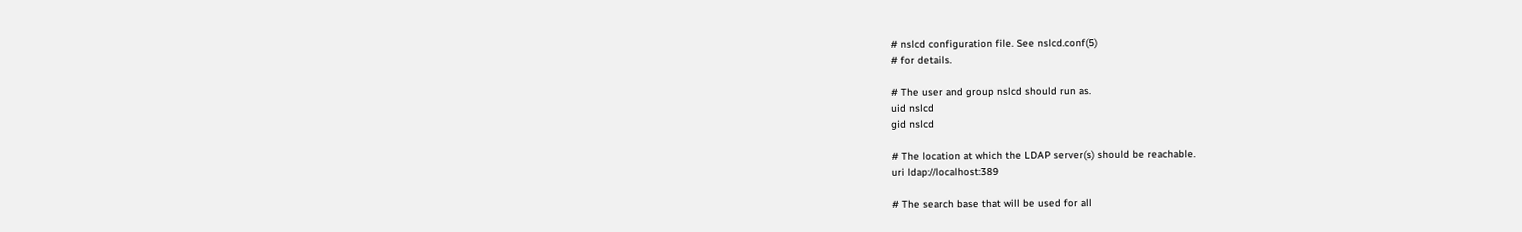# nslcd configuration file. See nslcd.conf(5)
# for details.

# The user and group nslcd should run as.
uid nslcd
gid nslcd

# The location at which the LDAP server(s) should be reachable.
uri ldap://localhost:389

# The search base that will be used for all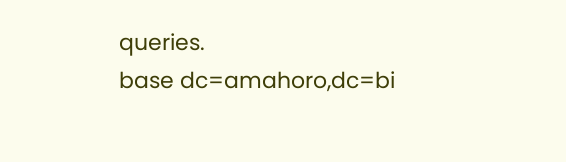queries.
base dc=amahoro,dc=bi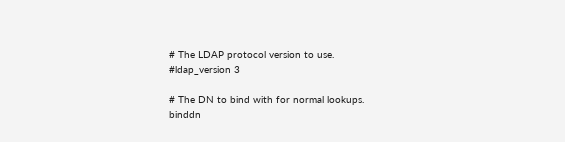# The LDAP protocol version to use.
#ldap_version 3

# The DN to bind with for normal lookups.
binddn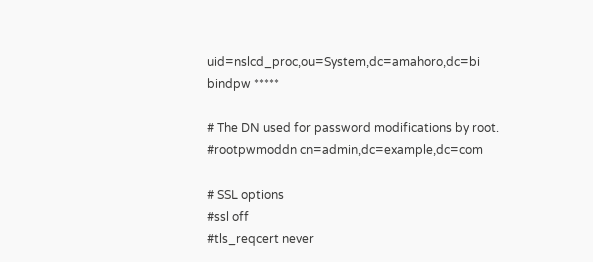uid=nslcd_proc,ou=System,dc=amahoro,dc=bi
bindpw *****

# The DN used for password modifications by root.
#rootpwmoddn cn=admin,dc=example,dc=com

# SSL options
#ssl off
#tls_reqcert never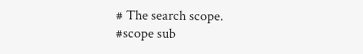# The search scope.
#scope sub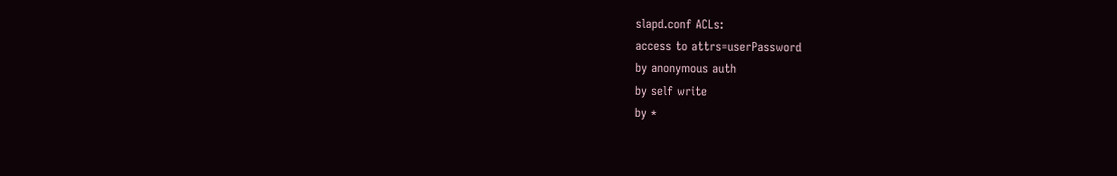slapd.conf ACLs:
access to attrs=userPassword
by anonymous auth
by self write
by *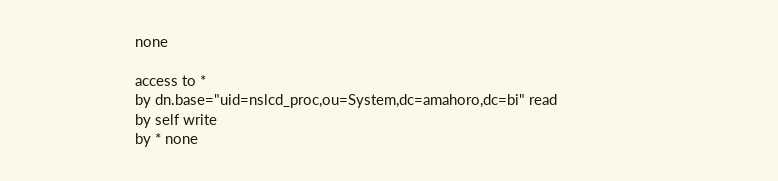none

access to *
by dn.base="uid=nslcd_proc,ou=System,dc=amahoro,dc=bi" read
by self write
by * none